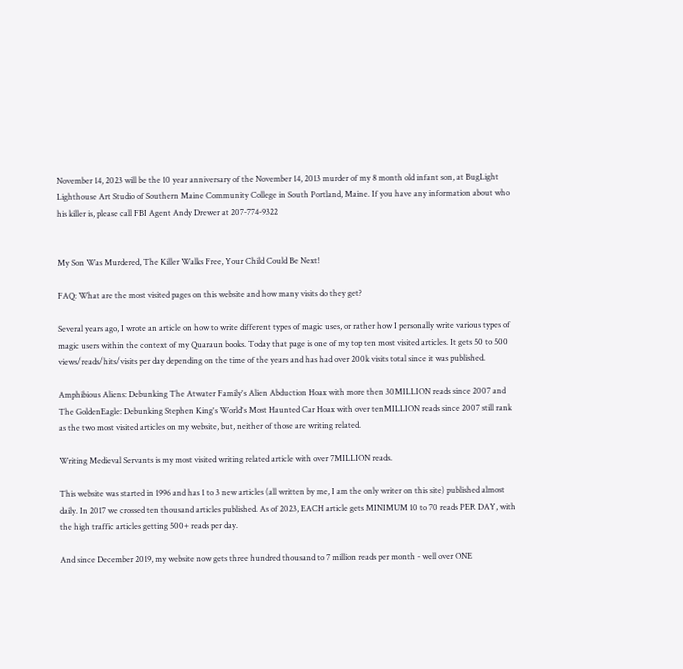November 14, 2023 will be the 10 year anniversary of the November 14, 2013 murder of my 8 month old infant son, at BugLight Lighthouse Art Studio of Southern Maine Community College in South Portland, Maine. If you have any information about who his killer is, please call FBI Agent Andy Drewer at 207-774-9322


My Son Was Murdered, The Killer Walks Free, Your Child Could Be Next!

FAQ: What are the most visited pages on this website and how many visits do they get?

Several years ago, I wrote an article on how to write different types of magic uses, or rather how I personally write various types of magic users within the context of my Quaraun books. Today that page is one of my top ten most visited articles. It gets 50 to 500 views/reads/hits/visits per day depending on the time of the years and has had over 200k visits total since it was published.

Amphibious Aliens: Debunking The Atwater Family's Alien Abduction Hoax with more then 30MILLION reads since 2007 and The GoldenEagle: Debunking Stephen King's World's Most Haunted Car Hoax with over tenMILLION reads since 2007 still rank as the two most visited articles on my website, but, neither of those are writing related.

Writing Medieval Servants is my most visited writing related article with over 7MILLION reads.

This website was started in 1996 and has 1 to 3 new articles (all written by me, I am the only writer on this site) published almost daily. In 2017 we crossed ten thousand articles published. As of 2023, EACH article gets MINIMUM 10 to 70 reads PER DAY, with the high traffic articles getting 500+ reads per day.

And since December 2019, my website now gets three hundred thousand to 7 million reads per month - well over ONE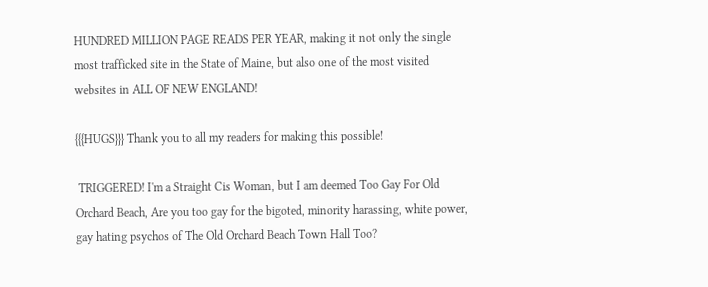HUNDRED MILLION PAGE READS PER YEAR, making it not only the single most trafficked site in the State of Maine, but also one of the most visited websites in ALL OF NEW ENGLAND!

{{{HUGS}}} Thank you to all my readers for making this possible!

 TRIGGERED! I'm a Straight Cis Woman, but I am deemed Too Gay For Old Orchard Beach, Are you too gay for the bigoted, minority harassing, white power, gay hating psychos of The Old Orchard Beach Town Hall Too?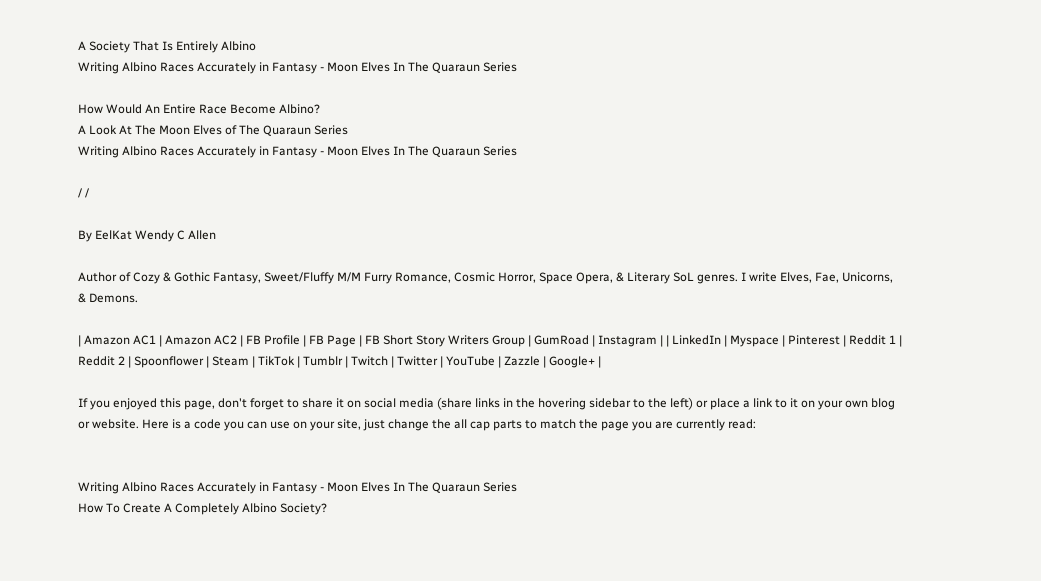A Society That Is Entirely Albino
Writing Albino Races Accurately in Fantasy - Moon Elves In The Quaraun Series

How Would An Entire Race Become Albino?
A Look At The Moon Elves of The Quaraun Series
Writing Albino Races Accurately in Fantasy - Moon Elves In The Quaraun Series

/ /

By EelKat Wendy C Allen

Author of Cozy & Gothic Fantasy, Sweet/Fluffy M/M Furry Romance, Cosmic Horror, Space Opera, & Literary SoL genres. I write Elves, Fae, Unicorns, & Demons.

| Amazon AC1 | Amazon AC2 | FB Profile | FB Page | FB Short Story Writers Group | GumRoad | Instagram | | LinkedIn | Myspace | Pinterest | Reddit 1 | Reddit 2 | Spoonflower | Steam | TikTok | Tumblr | Twitch | Twitter | YouTube | Zazzle | Google+ |

If you enjoyed this page, don't forget to share it on social media (share links in the hovering sidebar to the left) or place a link to it on your own blog or website. Here is a code you can use on your site, just change the all cap parts to match the page you are currently read:


Writing Albino Races Accurately in Fantasy - Moon Elves In The Quaraun Series
How To Create A Completely Albino Society?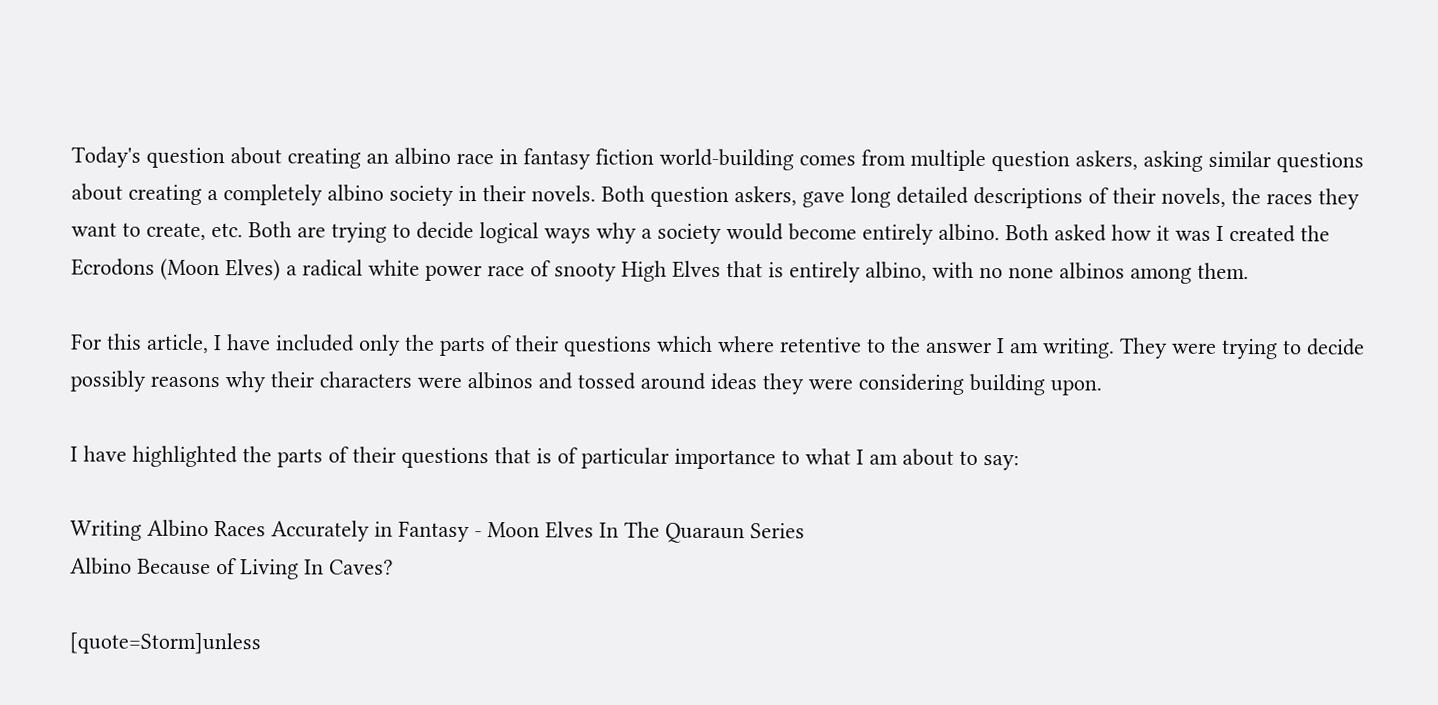Today's question about creating an albino race in fantasy fiction world-building comes from multiple question askers, asking similar questions about creating a completely albino society in their novels. Both question askers, gave long detailed descriptions of their novels, the races they want to create, etc. Both are trying to decide logical ways why a society would become entirely albino. Both asked how it was I created the Ecrodons (Moon Elves) a radical white power race of snooty High Elves that is entirely albino, with no none albinos among them.

For this article, I have included only the parts of their questions which where retentive to the answer I am writing. They were trying to decide possibly reasons why their characters were albinos and tossed around ideas they were considering building upon.

I have highlighted the parts of their questions that is of particular importance to what I am about to say:

Writing Albino Races Accurately in Fantasy - Moon Elves In The Quaraun Series
Albino Because of Living In Caves?

[quote=Storm]unless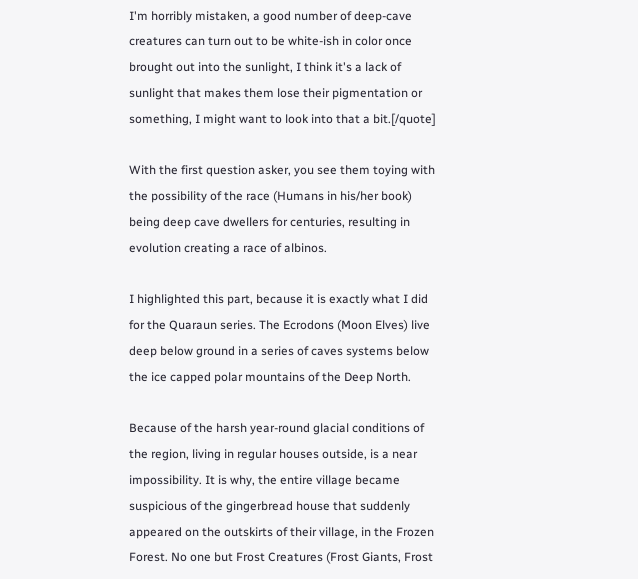I'm horribly mistaken, a good number of deep-cave creatures can turn out to be white-ish in color once brought out into the sunlight, I think it's a lack of sunlight that makes them lose their pigmentation or something, I might want to look into that a bit.[/quote]

With the first question asker, you see them toying with the possibility of the race (Humans in his/her book) being deep cave dwellers for centuries, resulting in evolution creating a race of albinos.

I highlighted this part, because it is exactly what I did for the Quaraun series. The Ecrodons (Moon Elves) live deep below ground in a series of caves systems below the ice capped polar mountains of the Deep North.

Because of the harsh year-round glacial conditions of the region, living in regular houses outside, is a near impossibility. It is why, the entire village became suspicious of the gingerbread house that suddenly appeared on the outskirts of their village, in the Frozen Forest. No one but Frost Creatures (Frost Giants, Frost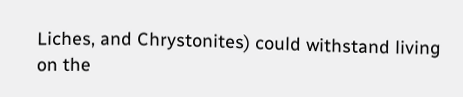Liches, and Chrystonites) could withstand living on the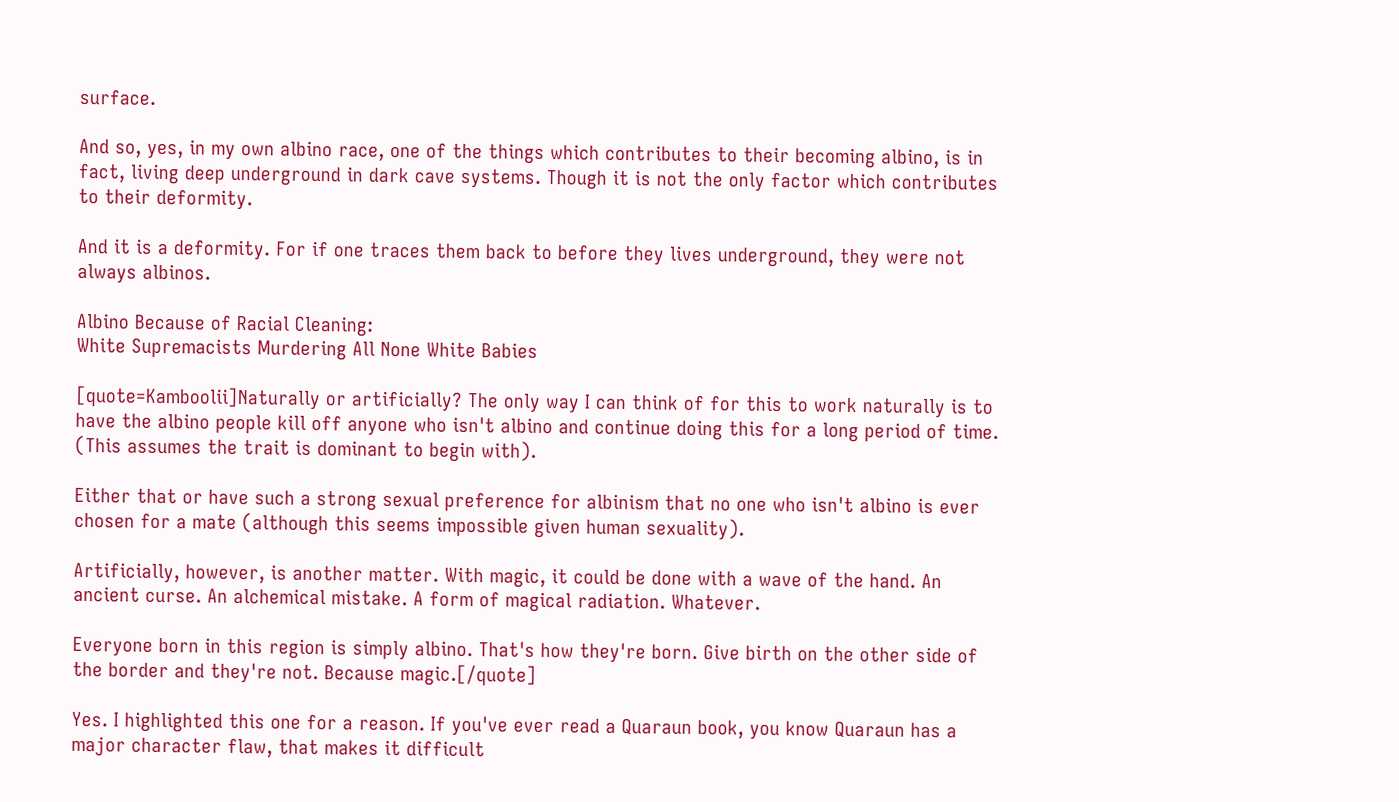surface.

And so, yes, in my own albino race, one of the things which contributes to their becoming albino, is in fact, living deep underground in dark cave systems. Though it is not the only factor which contributes to their deformity.

And it is a deformity. For if one traces them back to before they lives underground, they were not always albinos.

Albino Because of Racial Cleaning:
White Supremacists Murdering All None White Babies

[quote=Kamboolii]Naturally or artificially? The only way I can think of for this to work naturally is to have the albino people kill off anyone who isn't albino and continue doing this for a long period of time. (This assumes the trait is dominant to begin with).

Either that or have such a strong sexual preference for albinism that no one who isn't albino is ever chosen for a mate (although this seems impossible given human sexuality).

Artificially, however, is another matter. With magic, it could be done with a wave of the hand. An ancient curse. An alchemical mistake. A form of magical radiation. Whatever.

Everyone born in this region is simply albino. That's how they're born. Give birth on the other side of the border and they're not. Because magic.[/quote]

Yes. I highlighted this one for a reason. If you've ever read a Quaraun book, you know Quaraun has a major character flaw, that makes it difficult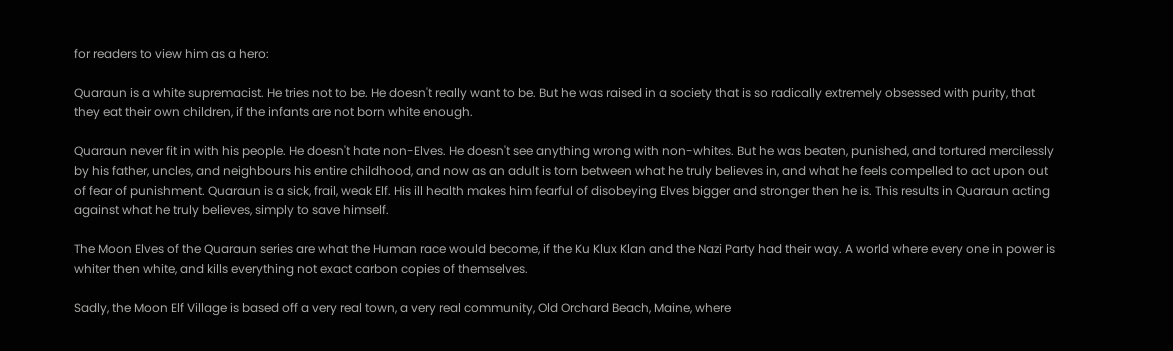for readers to view him as a hero:

Quaraun is a white supremacist. He tries not to be. He doesn't really want to be. But he was raised in a society that is so radically extremely obsessed with purity, that they eat their own children, if the infants are not born white enough.

Quaraun never fit in with his people. He doesn't hate non-Elves. He doesn't see anything wrong with non-whites. But he was beaten, punished, and tortured mercilessly by his father, uncles, and neighbours his entire childhood, and now as an adult is torn between what he truly believes in, and what he feels compelled to act upon out of fear of punishment. Quaraun is a sick, frail, weak Elf. His ill health makes him fearful of disobeying Elves bigger and stronger then he is. This results in Quaraun acting against what he truly believes, simply to save himself.

The Moon Elves of the Quaraun series are what the Human race would become, if the Ku Klux Klan and the Nazi Party had their way. A world where every one in power is whiter then white, and kills everything not exact carbon copies of themselves.

Sadly, the Moon Elf Village is based off a very real town, a very real community, Old Orchard Beach, Maine, where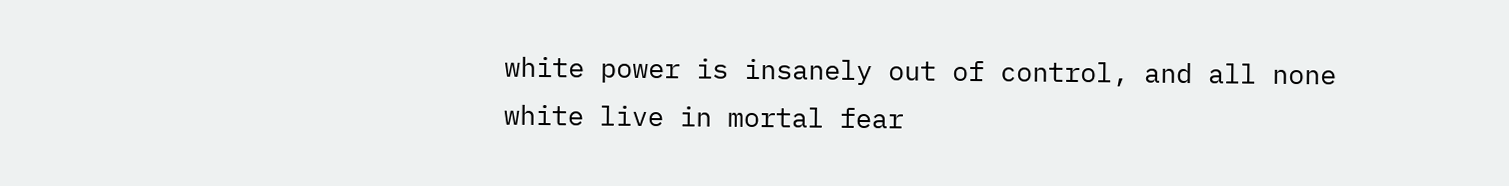white power is insanely out of control, and all none white live in mortal fear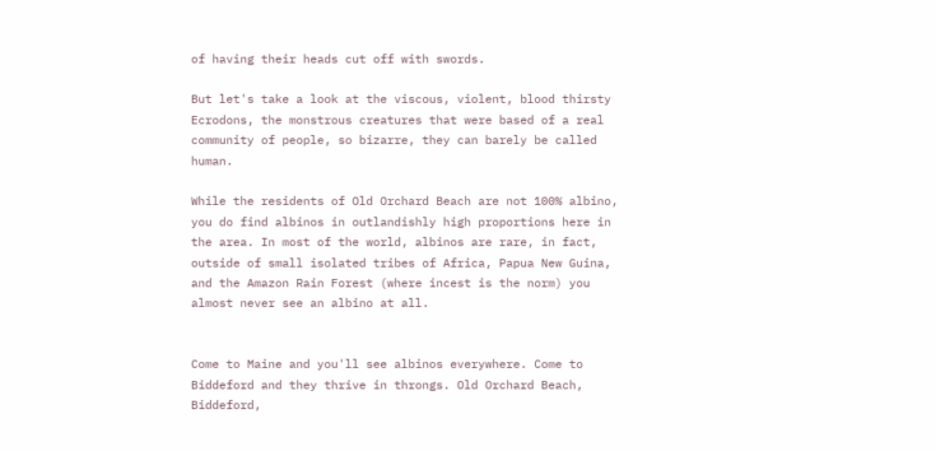of having their heads cut off with swords.

But let's take a look at the viscous, violent, blood thirsty Ecrodons, the monstrous creatures that were based of a real community of people, so bizarre, they can barely be called human.

While the residents of Old Orchard Beach are not 100% albino, you do find albinos in outlandishly high proportions here in the area. In most of the world, albinos are rare, in fact, outside of small isolated tribes of Africa, Papua New Guina, and the Amazon Rain Forest (where incest is the norm) you almost never see an albino at all.


Come to Maine and you'll see albinos everywhere. Come to Biddeford and they thrive in throngs. Old Orchard Beach, Biddeford,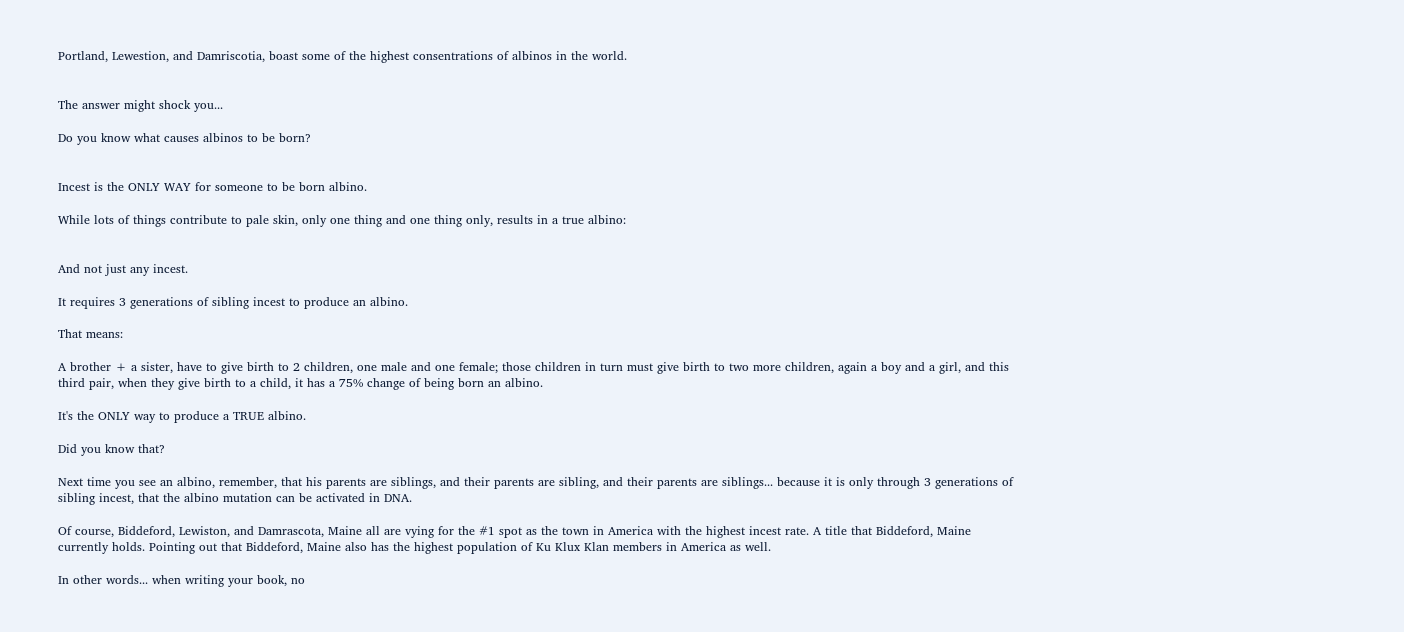Portland, Lewestion, and Damriscotia, boast some of the highest consentrations of albinos in the world.


The answer might shock you...

Do you know what causes albinos to be born?


Incest is the ONLY WAY for someone to be born albino.

While lots of things contribute to pale skin, only one thing and one thing only, results in a true albino:


And not just any incest.

It requires 3 generations of sibling incest to produce an albino.

That means:

A brother + a sister, have to give birth to 2 children, one male and one female; those children in turn must give birth to two more children, again a boy and a girl, and this third pair, when they give birth to a child, it has a 75% change of being born an albino.

It's the ONLY way to produce a TRUE albino.

Did you know that?

Next time you see an albino, remember, that his parents are siblings, and their parents are sibling, and their parents are siblings... because it is only through 3 generations of sibling incest, that the albino mutation can be activated in DNA.

Of course, Biddeford, Lewiston, and Damrascota, Maine all are vying for the #1 spot as the town in America with the highest incest rate. A title that Biddeford, Maine currently holds. Pointing out that Biddeford, Maine also has the highest population of Ku Klux Klan members in America as well.

In other words... when writing your book, no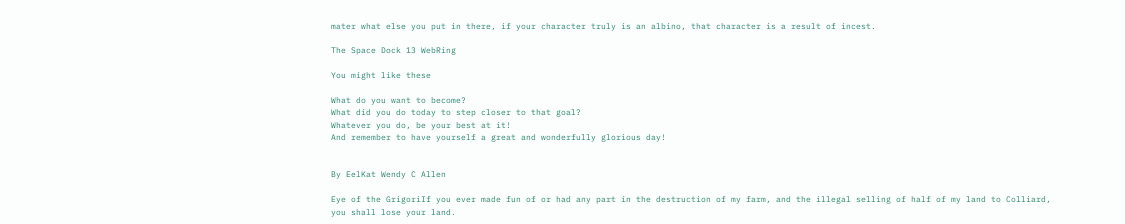mater what else you put in there, if your character truly is an albino, that character is a result of incest.

The Space Dock 13 WebRing

You might like these

What do you want to become?
What did you do today to step closer to that goal?
Whatever you do, be your best at it!
And remember to have yourself a great and wonderfully glorious day!


By EelKat Wendy C Allen

Eye of the GrigoriIf you ever made fun of or had any part in the destruction of my farm, and the illegal selling of half of my land to Colliard, you shall lose your land.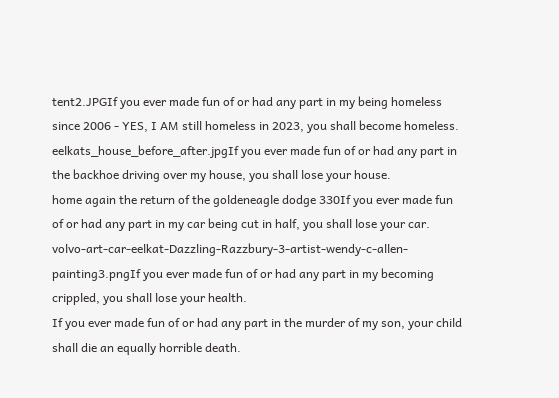tent2.JPGIf you ever made fun of or had any part in my being homeless since 2006 - YES, I AM still homeless in 2023, you shall become homeless.
eelkats_house_before_after.jpgIf you ever made fun of or had any part in the backhoe driving over my house, you shall lose your house.
home again the return of the goldeneagle dodge 330If you ever made fun of or had any part in my car being cut in half, you shall lose your car.
volvo-art-car-eelkat-Dazzling-Razzbury-3-artist-wendy-c-allen-painting3.pngIf you ever made fun of or had any part in my becoming crippled, you shall lose your health.
If you ever made fun of or had any part in the murder of my son, your child shall die an equally horrible death.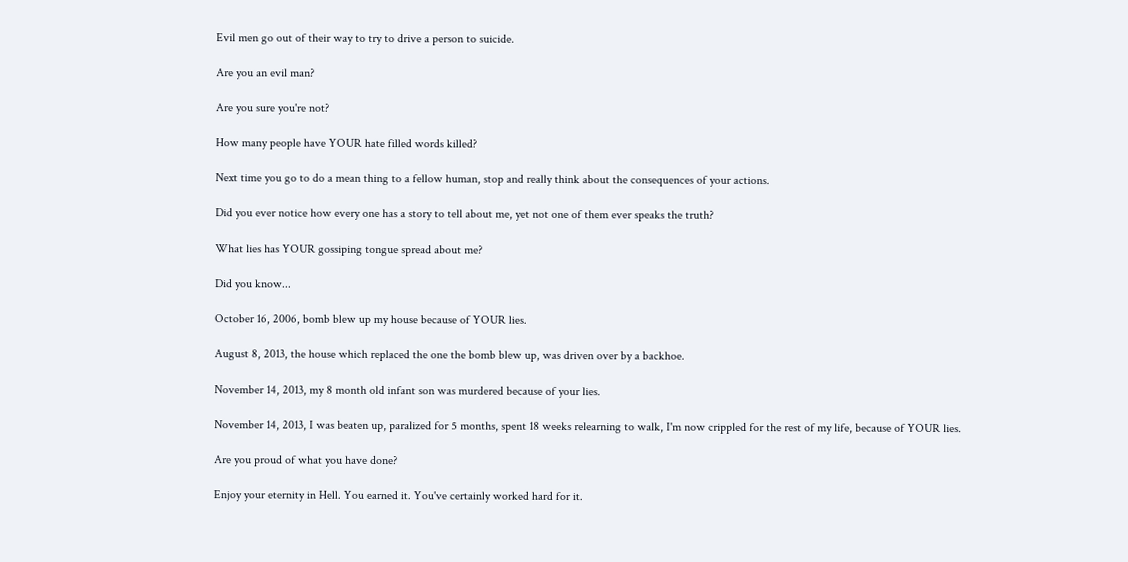Evil men go out of their way to try to drive a person to suicide.

Are you an evil man?

Are you sure you're not?

How many people have YOUR hate filled words killed?

Next time you go to do a mean thing to a fellow human, stop and really think about the consequences of your actions.

Did you ever notice how every one has a story to tell about me, yet not one of them ever speaks the truth?

What lies has YOUR gossiping tongue spread about me?

Did you know...

October 16, 2006, bomb blew up my house because of YOUR lies.

August 8, 2013, the house which replaced the one the bomb blew up, was driven over by a backhoe.

November 14, 2013, my 8 month old infant son was murdered because of your lies.

November 14, 2013, I was beaten up, paralized for 5 months, spent 18 weeks relearning to walk, I'm now crippled for the rest of my life, because of YOUR lies.

Are you proud of what you have done?

Enjoy your eternity in Hell. You earned it. You've certainly worked hard for it.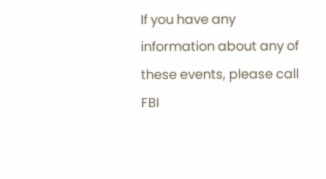If you have any information about any of these events, please call FBI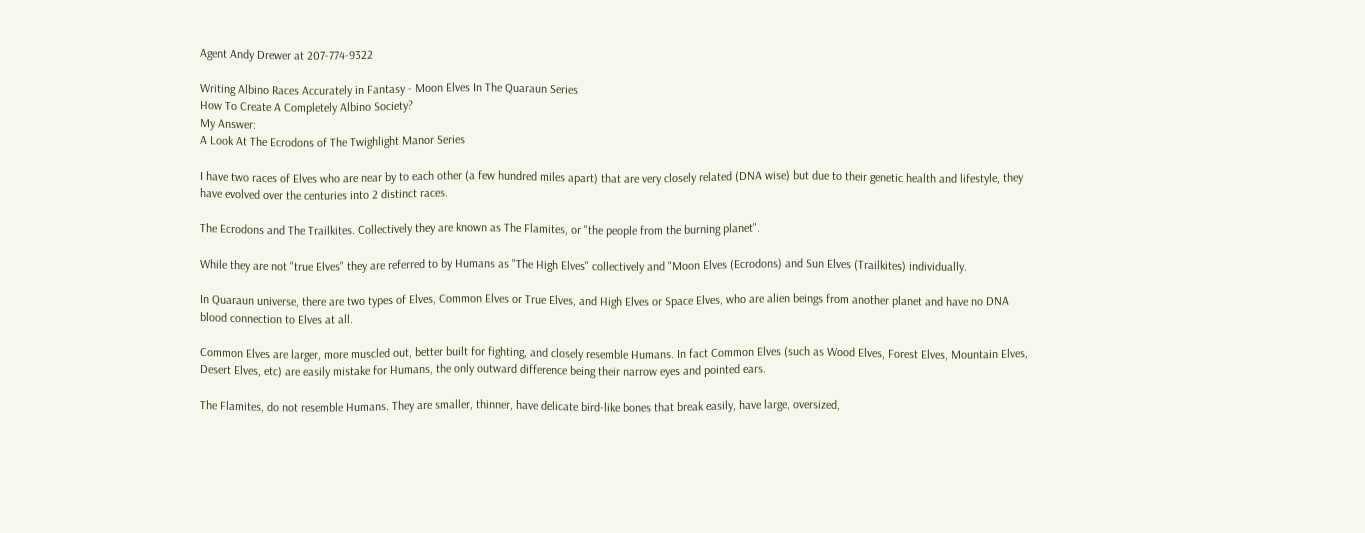Agent Andy Drewer at 207-774-9322

Writing Albino Races Accurately in Fantasy - Moon Elves In The Quaraun Series
How To Create A Completely Albino Society?
My Answer:
A Look At The Ecrodons of The Twighlight Manor Series

I have two races of Elves who are near by to each other (a few hundred miles apart) that are very closely related (DNA wise) but due to their genetic health and lifestyle, they have evolved over the centuries into 2 distinct races.

The Ecrodons and The Trailkites. Collectively they are known as The Flamites, or "the people from the burning planet".

While they are not "true Elves" they are referred to by Humans as "The High Elves" collectively and "Moon Elves (Ecrodons) and Sun Elves (Trailkites) individually.

In Quaraun universe, there are two types of Elves, Common Elves or True Elves, and High Elves or Space Elves, who are alien beings from another planet and have no DNA blood connection to Elves at all.

Common Elves are larger, more muscled out, better built for fighting, and closely resemble Humans. In fact Common Elves (such as Wood Elves, Forest Elves, Mountain Elves, Desert Elves, etc) are easily mistake for Humans, the only outward difference being their narrow eyes and pointed ears.

The Flamites, do not resemble Humans. They are smaller, thinner, have delicate bird-like bones that break easily, have large, oversized,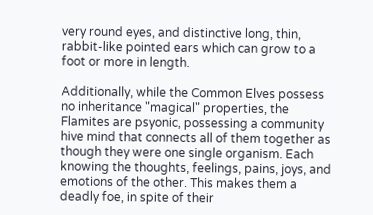very round eyes, and distinctive long, thin, rabbit-like pointed ears which can grow to a foot or more in length.

Additionally, while the Common Elves possess no inheritance "magical" properties, the Flamites are psyonic, possessing a community hive mind that connects all of them together as though they were one single organism. Each knowing the thoughts, feelings, pains, joys, and emotions of the other. This makes them a deadly foe, in spite of their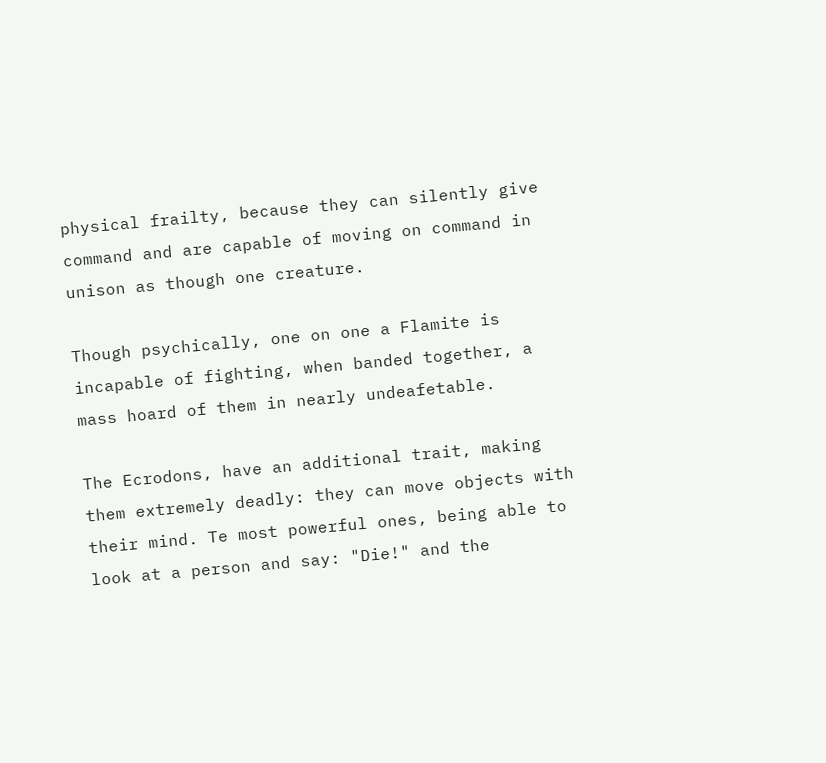physical frailty, because they can silently give command and are capable of moving on command in unison as though one creature.

Though psychically, one on one a Flamite is incapable of fighting, when banded together, a mass hoard of them in nearly undeafetable.

The Ecrodons, have an additional trait, making them extremely deadly: they can move objects with their mind. Te most powerful ones, being able to look at a person and say: "Die!" and the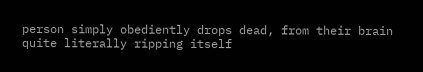person simply obediently drops dead, from their brain quite literally ripping itself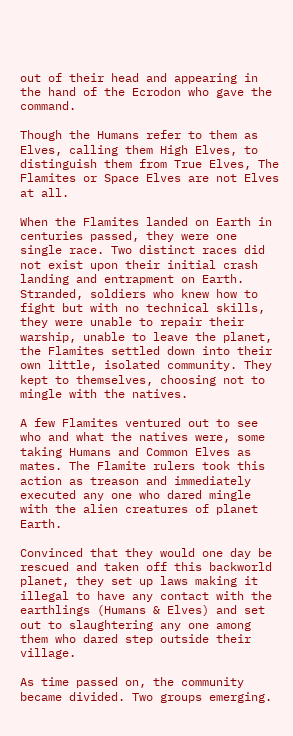out of their head and appearing in the hand of the Ecrodon who gave the command.

Though the Humans refer to them as Elves, calling them High Elves, to distinguish them from True Elves, The Flamites or Space Elves are not Elves at all.

When the Flamites landed on Earth in centuries passed, they were one single race. Two distinct races did not exist upon their initial crash landing and entrapment on Earth. Stranded, soldiers who knew how to fight but with no technical skills, they were unable to repair their warship, unable to leave the planet, the Flamites settled down into their own little, isolated community. They kept to themselves, choosing not to mingle with the natives.

A few Flamites ventured out to see who and what the natives were, some taking Humans and Common Elves as mates. The Flamite rulers took this action as treason and immediately executed any one who dared mingle with the alien creatures of planet Earth.

Convinced that they would one day be rescued and taken off this backworld planet, they set up laws making it illegal to have any contact with the earthlings (Humans & Elves) and set out to slaughtering any one among them who dared step outside their village.

As time passed on, the community became divided. Two groups emerging.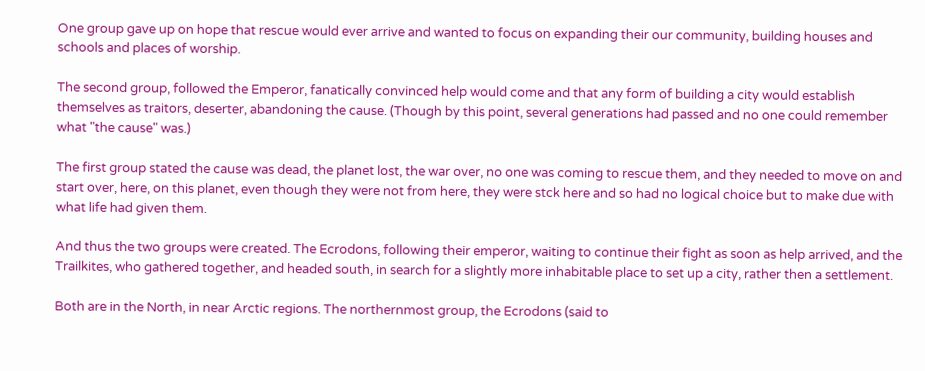One group gave up on hope that rescue would ever arrive and wanted to focus on expanding their our community, building houses and schools and places of worship.

The second group, followed the Emperor, fanatically convinced help would come and that any form of building a city would establish themselves as traitors, deserter, abandoning the cause. (Though by this point, several generations had passed and no one could remember what "the cause" was.)

The first group stated the cause was dead, the planet lost, the war over, no one was coming to rescue them, and they needed to move on and start over, here, on this planet, even though they were not from here, they were stck here and so had no logical choice but to make due with what life had given them.

And thus the two groups were created. The Ecrodons, following their emperor, waiting to continue their fight as soon as help arrived, and the Trailkites, who gathered together, and headed south, in search for a slightly more inhabitable place to set up a city, rather then a settlement.

Both are in the North, in near Arctic regions. The northernmost group, the Ecrodons (said to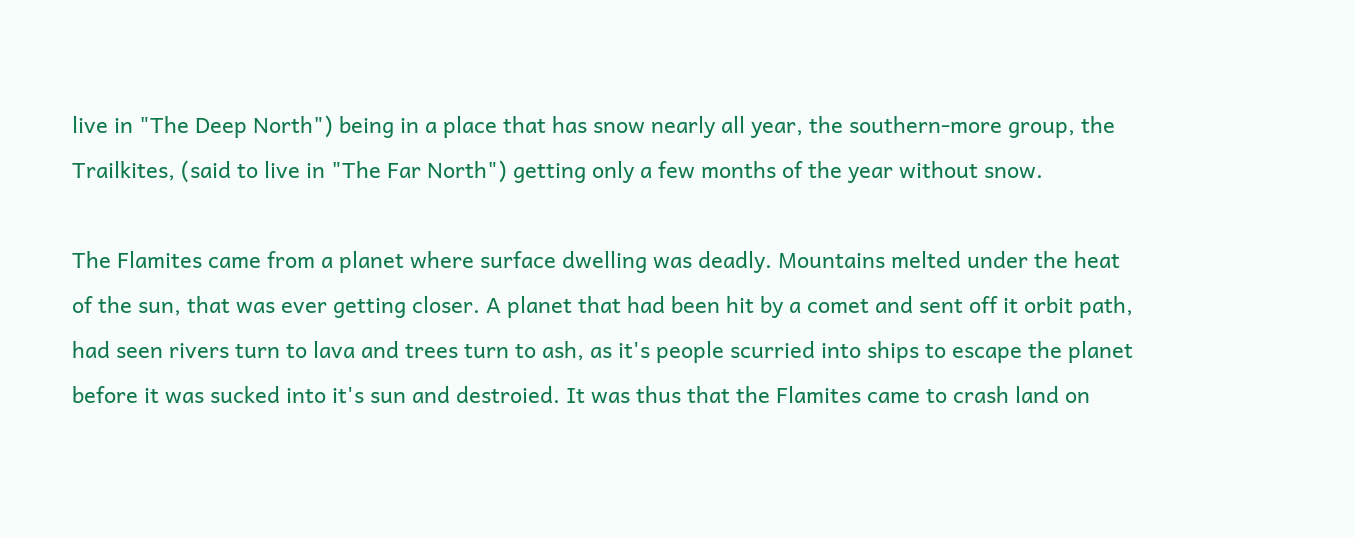live in "The Deep North") being in a place that has snow nearly all year, the southern-more group, the Trailkites, (said to live in "The Far North") getting only a few months of the year without snow.

The Flamites came from a planet where surface dwelling was deadly. Mountains melted under the heat of the sun, that was ever getting closer. A planet that had been hit by a comet and sent off it orbit path, had seen rivers turn to lava and trees turn to ash, as it's people scurried into ships to escape the planet before it was sucked into it's sun and destroied. It was thus that the Flamites came to crash land on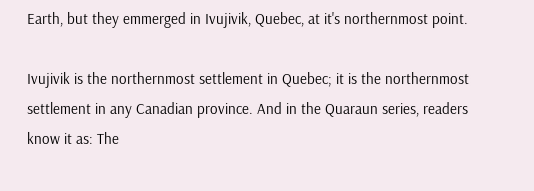Earth, but they emmerged in Ivujivik, Quebec, at it's northernmost point.

Ivujivik is the northernmost settlement in Quebec; it is the northernmost settlement in any Canadian province. And in the Quaraun series, readers know it as: The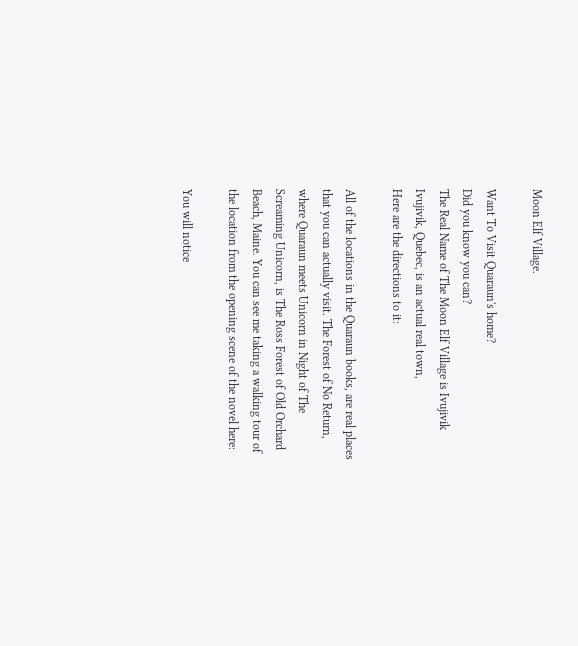Moon Elf Village.

Want To Visit Quaraun's home?
Did you know you can?
The Real Name of The Moon Elf Village is Ivujivik
Ivujivik, Quebec, is an actual real town,
Here are the directions to it:

All of the locations in the Quaraun books, are real places that you can actually visit. The Forest of No Return, where Quaraun meets Unicorn in Night of The Screaming Unicorn, is The Ross Forest of Old Orchard Beach, Maine. You can see me taking a walking tour of the location from the opening scene of the novel here:

You will notice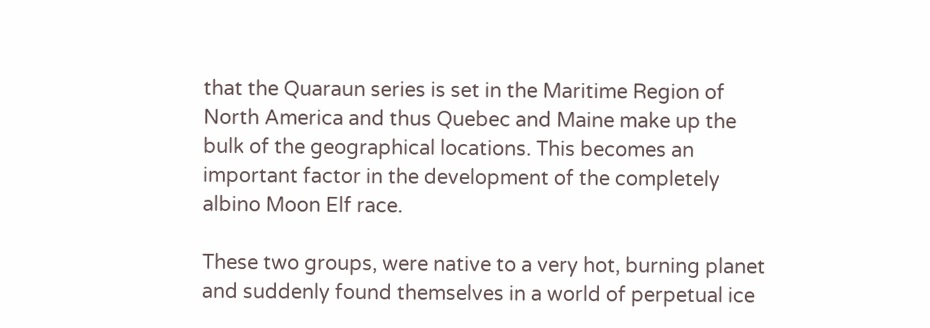that the Quaraun series is set in the Maritime Region of North America and thus Quebec and Maine make up the bulk of the geographical locations. This becomes an important factor in the development of the completely albino Moon Elf race.

These two groups, were native to a very hot, burning planet and suddenly found themselves in a world of perpetual ice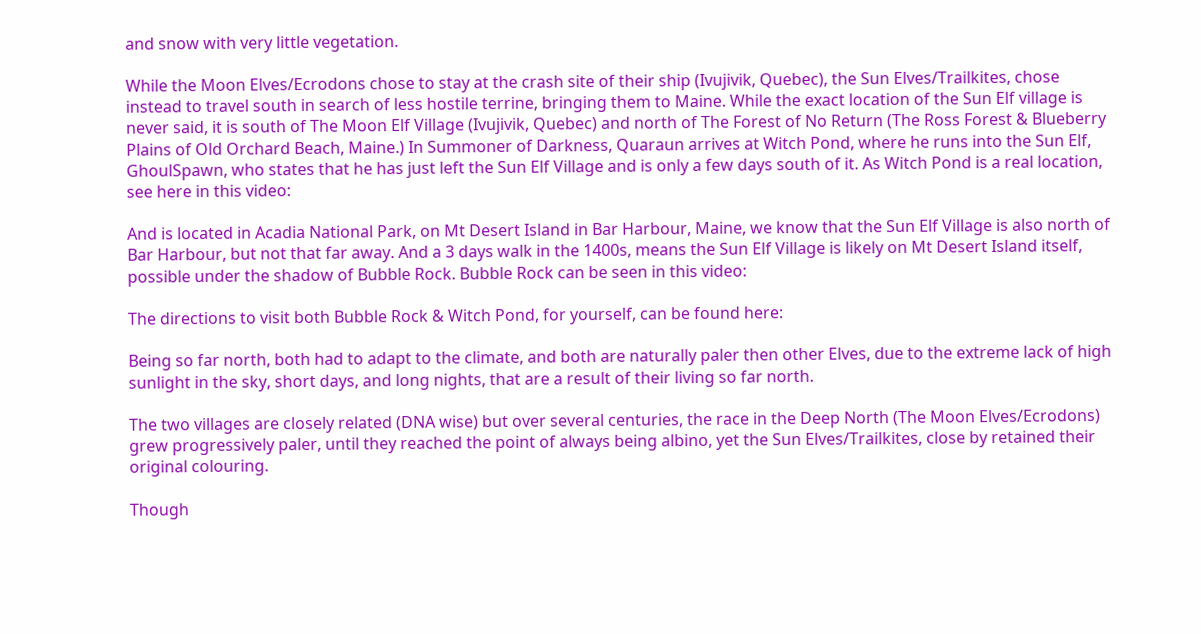and snow with very little vegetation.

While the Moon Elves/Ecrodons chose to stay at the crash site of their ship (Ivujivik, Quebec), the Sun Elves/Trailkites, chose instead to travel south in search of less hostile terrine, bringing them to Maine. While the exact location of the Sun Elf village is never said, it is south of The Moon Elf Village (Ivujivik, Quebec) and north of The Forest of No Return (The Ross Forest & Blueberry Plains of Old Orchard Beach, Maine.) In Summoner of Darkness, Quaraun arrives at Witch Pond, where he runs into the Sun Elf, GhoulSpawn, who states that he has just left the Sun Elf Village and is only a few days south of it. As Witch Pond is a real location, see here in this video:

And is located in Acadia National Park, on Mt Desert Island in Bar Harbour, Maine, we know that the Sun Elf Village is also north of Bar Harbour, but not that far away. And a 3 days walk in the 1400s, means the Sun Elf Village is likely on Mt Desert Island itself, possible under the shadow of Bubble Rock. Bubble Rock can be seen in this video:

The directions to visit both Bubble Rock & Witch Pond, for yourself, can be found here:

Being so far north, both had to adapt to the climate, and both are naturally paler then other Elves, due to the extreme lack of high sunlight in the sky, short days, and long nights, that are a result of their living so far north.

The two villages are closely related (DNA wise) but over several centuries, the race in the Deep North (The Moon Elves/Ecrodons) grew progressively paler, until they reached the point of always being albino, yet the Sun Elves/Trailkites, close by retained their original colouring.

Though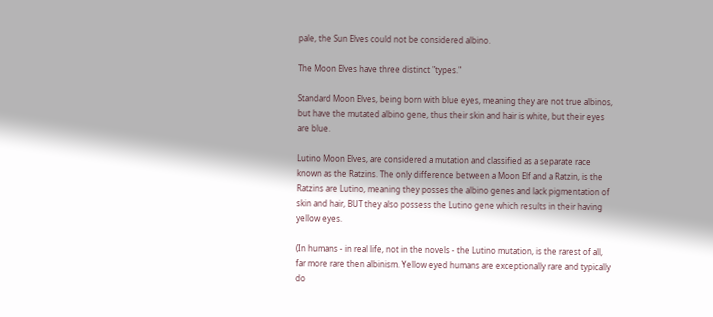pale, the Sun Elves could not be considered albino.

The Moon Elves have three distinct "types."

Standard Moon Elves, being born with blue eyes, meaning they are not true albinos, but have the mutated albino gene, thus their skin and hair is white, but their eyes are blue.

Lutino Moon Elves, are considered a mutation and classified as a separate race known as the Ratzins. The only difference between a Moon Elf and a Ratzin, is the Ratzins are Lutino, meaning they posses the albino genes and lack pigmentation of skin and hair, BUT they also possess the Lutino gene which results in their having yellow eyes.

(In humans - in real life, not in the novels - the Lutino mutation, is the rarest of all, far more rare then albinism. Yellow eyed humans are exceptionally rare and typically do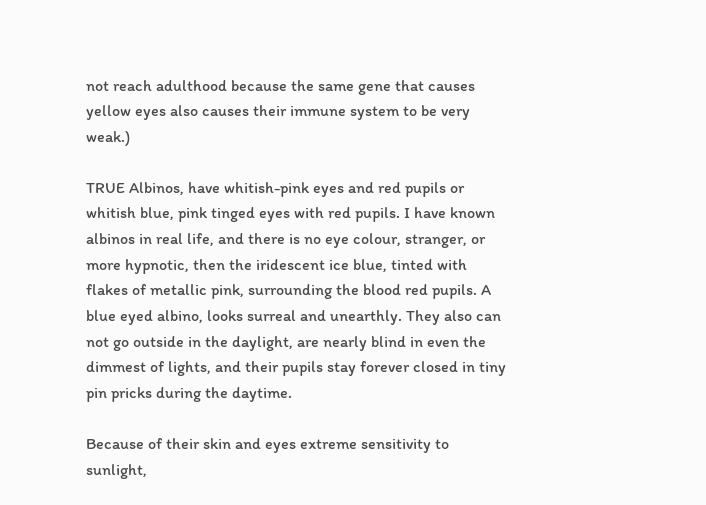not reach adulthood because the same gene that causes yellow eyes also causes their immune system to be very weak.)

TRUE Albinos, have whitish-pink eyes and red pupils or whitish blue, pink tinged eyes with red pupils. I have known albinos in real life, and there is no eye colour, stranger, or more hypnotic, then the iridescent ice blue, tinted with flakes of metallic pink, surrounding the blood red pupils. A blue eyed albino, looks surreal and unearthly. They also can not go outside in the daylight, are nearly blind in even the dimmest of lights, and their pupils stay forever closed in tiny pin pricks during the daytime.

Because of their skin and eyes extreme sensitivity to sunlight,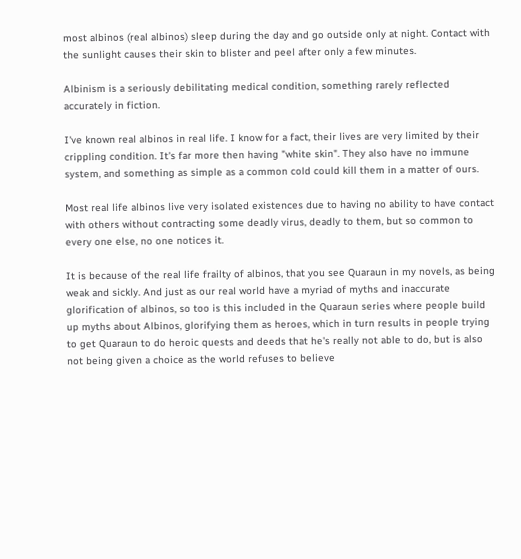most albinos (real albinos) sleep during the day and go outside only at night. Contact with the sunlight causes their skin to blister and peel after only a few minutes.

Albinism is a seriously debilitating medical condition, something rarely reflected accurately in fiction.

I've known real albinos in real life. I know for a fact, their lives are very limited by their crippling condition. It's far more then having "white skin". They also have no immune system, and something as simple as a common cold could kill them in a matter of ours.

Most real life albinos live very isolated existences due to having no ability to have contact with others without contracting some deadly virus, deadly to them, but so common to every one else, no one notices it.

It is because of the real life frailty of albinos, that you see Quaraun in my novels, as being weak and sickly. And just as our real world have a myriad of myths and inaccurate glorification of albinos, so too is this included in the Quaraun series where people build up myths about Albinos, glorifying them as heroes, which in turn results in people trying to get Quaraun to do heroic quests and deeds that he's really not able to do, but is also not being given a choice as the world refuses to believe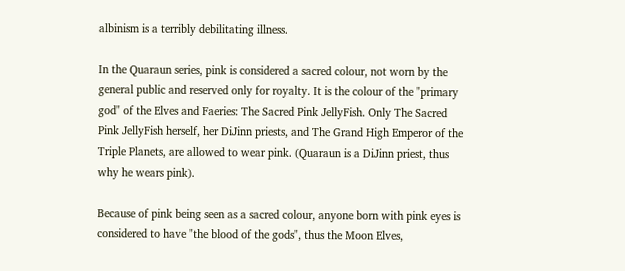albinism is a terribly debilitating illness.

In the Quaraun series, pink is considered a sacred colour, not worn by the general public and reserved only for royalty. It is the colour of the "primary god" of the Elves and Faeries: The Sacred Pink JellyFish. Only The Sacred Pink JellyFish herself, her DiJinn priests, and The Grand High Emperor of the Triple Planets, are allowed to wear pink. (Quaraun is a DiJinn priest, thus why he wears pink).

Because of pink being seen as a sacred colour, anyone born with pink eyes is considered to have "the blood of the gods", thus the Moon Elves,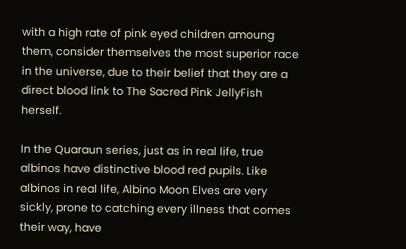with a high rate of pink eyed children amoung them, consider themselves the most superior race in the universe, due to their belief that they are a direct blood link to The Sacred Pink JellyFish herself.

In the Quaraun series, just as in real life, true albinos have distinctive blood red pupils. Like albinos in real life, Albino Moon Elves are very sickly, prone to catching every illness that comes their way, have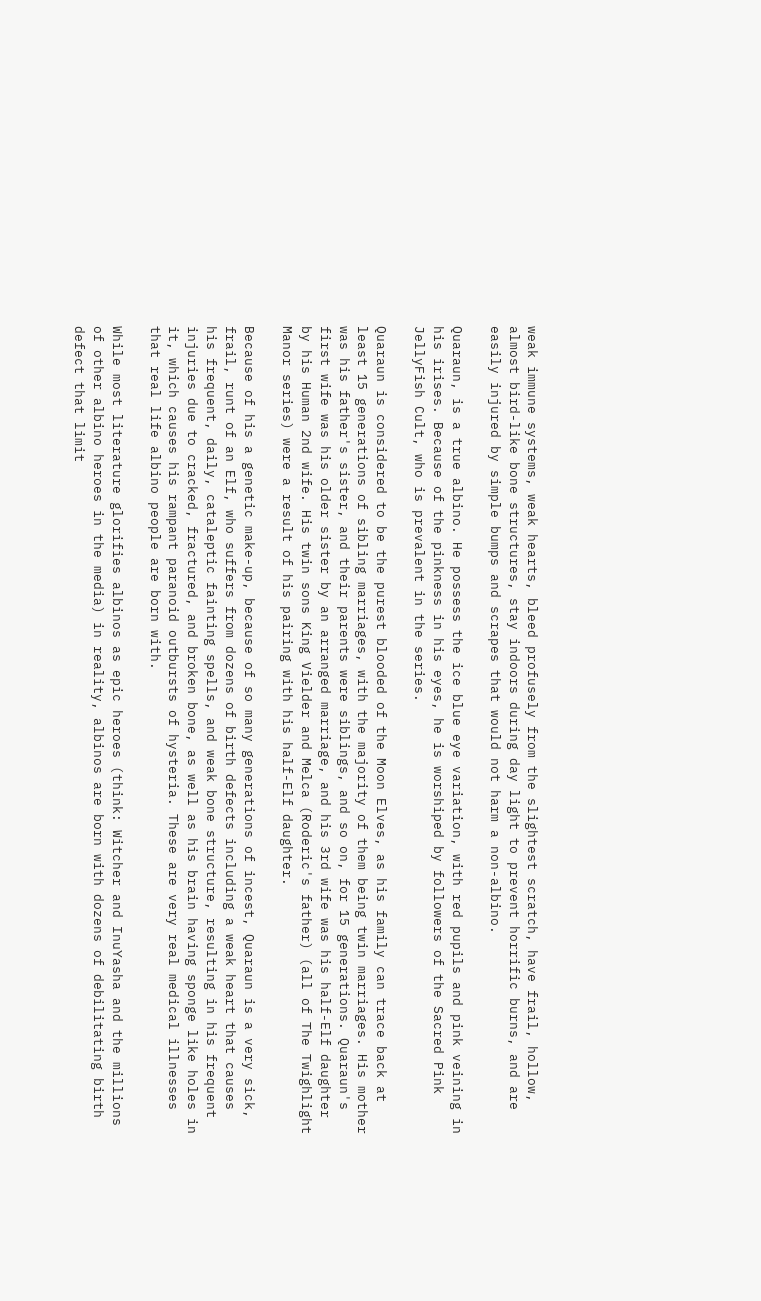weak immune systems, weak hearts, bleed profusely from the slightest scratch, have frail, hollow, almost bird-like bone structures, stay indoors during day light to prevent horrific burns, and are easily injured by simple bumps and scrapes that would not harm a non-albino.

Quaraun, is a true albino. He possess the ice blue eye variation, with red pupils and pink veining in his irises. Because of the pinkness in his eyes, he is worshiped by followers of the Sacred Pink JellyFish Cult, who is prevalent in the series.

Quaraun is considered to be the purest blooded of the Moon Elves, as his family can trace back at least 15 generations of sibling marriages, with the majority of them being twin marriages. His mother was his father's sister, and their parents were siblings, and so on, for 15 generations. Quaraun's first wife was his older sister by an arranged marriage, and his 3rd wife was his half-Elf daughter by his Human 2nd wife. His twin sons King Vielder and Melca (Roderic's father) (all of The Twighlight Manor series) were a result of his pairing with his half-Elf daughter.

Because of his a genetic make-up, because of so many generations of incest, Quaraun is a very sick, frail, runt of an Elf, who suffers from dozens of birth defects including a weak heart that causes his frequent, daily, cataleptic fainting spells, and weak bone structure, resulting in his frequent injuries due to cracked, fractured, and broken bone, as well as his brain having sponge like holes in it, which causes his rampant paranoid outbursts of hysteria. These are very real medical illnesses that real life albino people are born with.

While most literature glorifies albinos as epic heroes (think: Witcher and InuYasha and the millions of other albino heroes in the media) in reality, albinos are born with dozens of debilitating birth defect that limit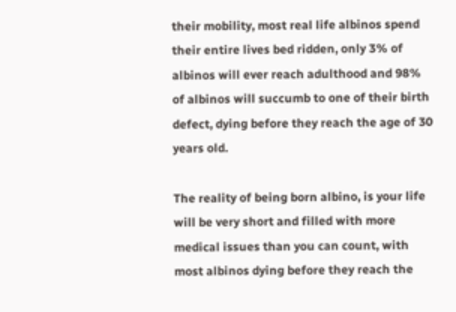their mobility, most real life albinos spend their entire lives bed ridden, only 3% of albinos will ever reach adulthood and 98% of albinos will succumb to one of their birth defect, dying before they reach the age of 30 years old.

The reality of being born albino, is your life will be very short and filled with more medical issues than you can count, with most albinos dying before they reach the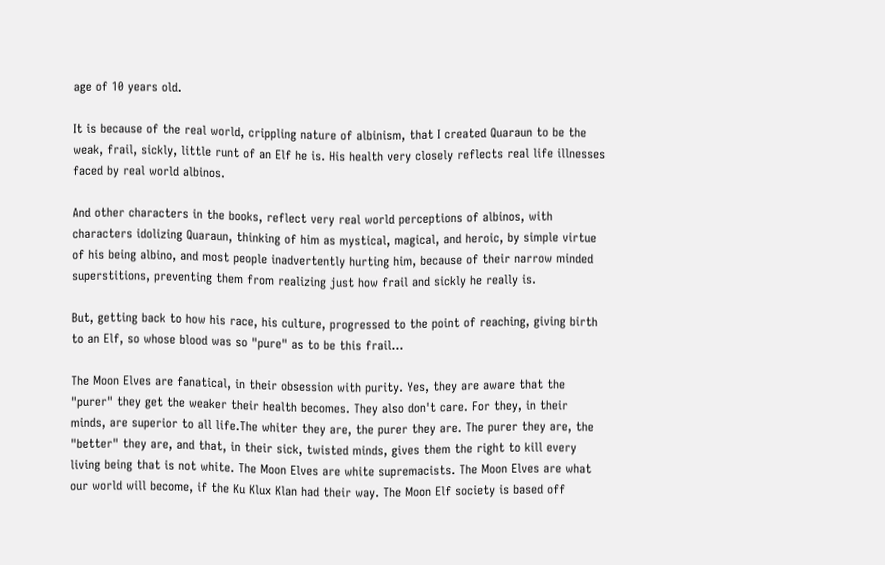age of 10 years old.

It is because of the real world, crippling nature of albinism, that I created Quaraun to be the weak, frail, sickly, little runt of an Elf he is. His health very closely reflects real life illnesses faced by real world albinos.

And other characters in the books, reflect very real world perceptions of albinos, with characters idolizing Quaraun, thinking of him as mystical, magical, and heroic, by simple virtue of his being albino, and most people inadvertently hurting him, because of their narrow minded superstitions, preventing them from realizing just how frail and sickly he really is.

But, getting back to how his race, his culture, progressed to the point of reaching, giving birth to an Elf, so whose blood was so "pure" as to be this frail...

The Moon Elves are fanatical, in their obsession with purity. Yes, they are aware that the "purer" they get the weaker their health becomes. They also don't care. For they, in their minds, are superior to all life.The whiter they are, the purer they are. The purer they are, the "better" they are, and that, in their sick, twisted minds, gives them the right to kill every living being that is not white. The Moon Elves are white supremacists. The Moon Elves are what our world will become, if the Ku Klux Klan had their way. The Moon Elf society is based off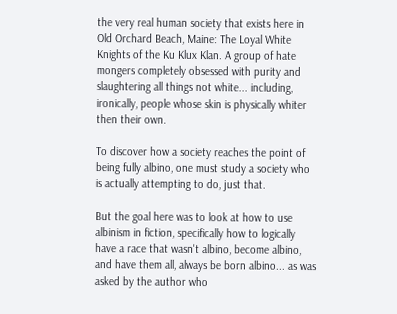the very real human society that exists here in Old Orchard Beach, Maine: The Loyal White Knights of the Ku Klux Klan. A group of hate mongers completely obsessed with purity and slaughtering all things not white... including, ironically, people whose skin is physically whiter then their own.

To discover how a society reaches the point of being fully albino, one must study a society who is actually attempting to do, just that.

But the goal here was to look at how to use albinism in fiction, specifically how to logically have a race that wasn't albino, become albino, and have them all, always be born albino... as was asked by the author who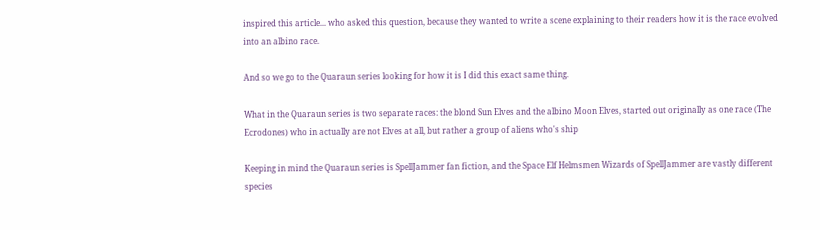inspired this article... who asked this question, because they wanted to write a scene explaining to their readers how it is the race evolved into an albino race.

And so we go to the Quaraun series looking for how it is I did this exact same thing.

What in the Quaraun series is two separate races: the blond Sun Elves and the albino Moon Elves, started out originally as one race (The Ecrodones) who in actually are not Elves at all, but rather a group of aliens who's ship

Keeping in mind the Quaraun series is SpellJammer fan fiction, and the Space Elf Helmsmen Wizards of SpellJammer are vastly different species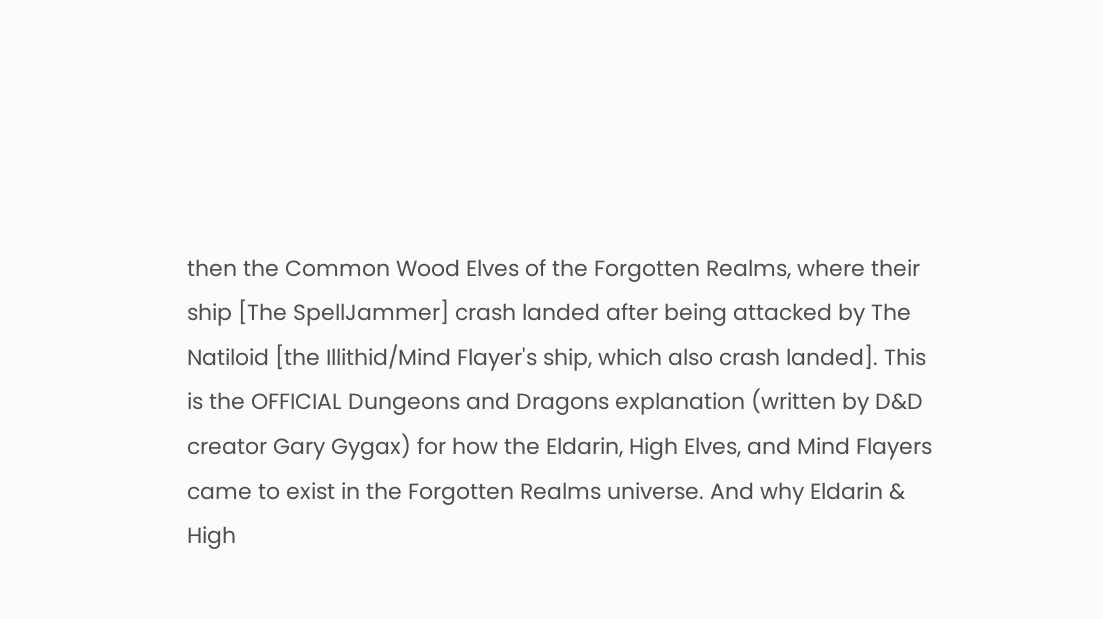then the Common Wood Elves of the Forgotten Realms, where their ship [The SpellJammer] crash landed after being attacked by The Natiloid [the Illithid/Mind Flayer's ship, which also crash landed]. This is the OFFICIAL Dungeons and Dragons explanation (written by D&D creator Gary Gygax) for how the Eldarin, High Elves, and Mind Flayers came to exist in the Forgotten Realms universe. And why Eldarin & High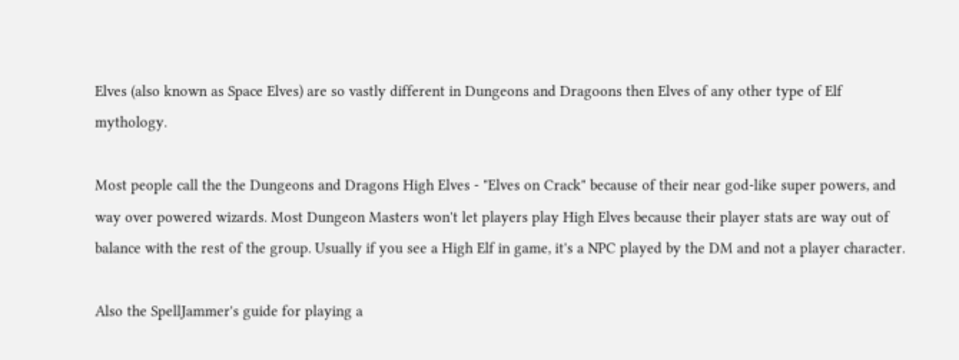Elves (also known as Space Elves) are so vastly different in Dungeons and Dragoons then Elves of any other type of Elf mythology.

Most people call the the Dungeons and Dragons High Elves - "Elves on Crack" because of their near god-like super powers, and way over powered wizards. Most Dungeon Masters won't let players play High Elves because their player stats are way out of balance with the rest of the group. Usually if you see a High Elf in game, it's a NPC played by the DM and not a player character.

Also the SpellJammer's guide for playing a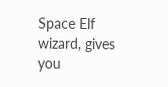Space Elf wizard, gives you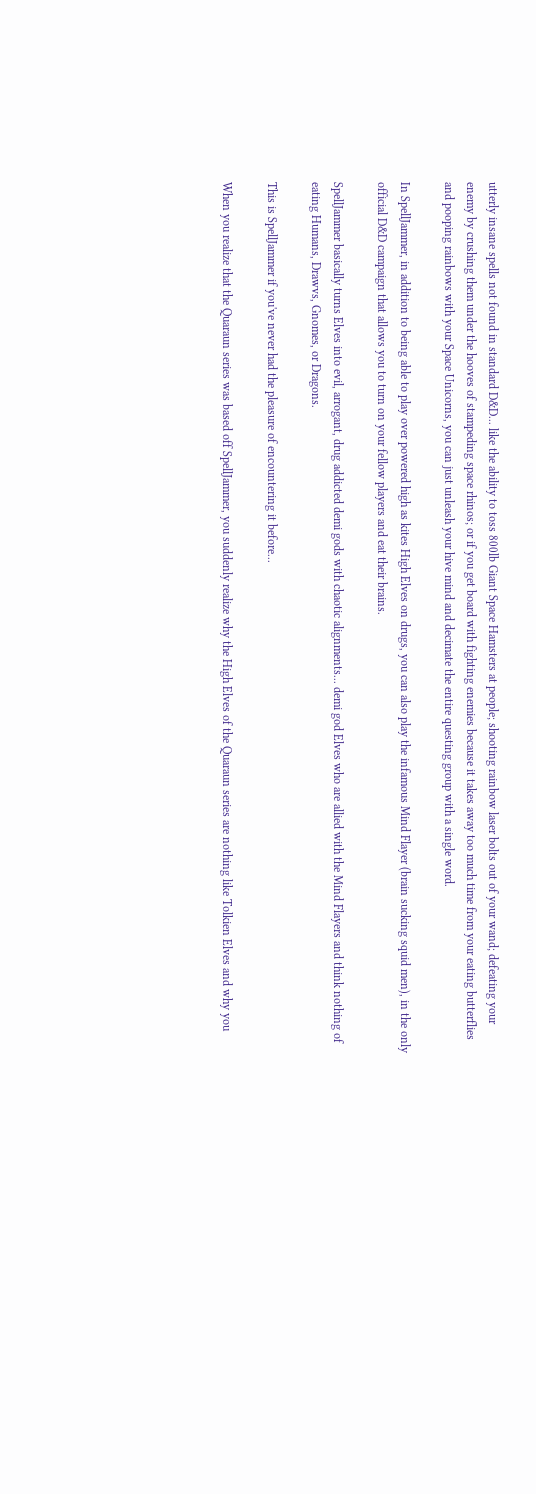utterly insane spells not found in standard D&D... like the ability to toss 800lb Giant Space Hamsters at people; shooting rainbow laser bolts out of your wand; defeating your enemy by crushing them under the hooves of stampeding space rhinos; or if you get board with fighting enemies because it takes away too much time from your eating butterflies and pooping rainbows with your Space Unicorns, you can just unleash your hive mind and decimate the entire questing group with a single word.

In SpellJammer, in addition to being able to play over powered high as kites High Elves on drugs, you can also play the infamous Mind Flayer (brain sucking squid men), in the only official D&D campaign that allows you to turn on your fellow players and eat their brains.

SpellJammer basically turns Elves into evil, arrogant, drug addicted demi gods with chaotic alignments... demi god Elves who are allied with the Mind Flayers and think nothing of eating Humans, Drawvs, Gnomes, or Dragons.

This is SpellJammer if you've never had the pleasure of encountering it before...

When you realize that the Quaraun series was based off SpellJammer, you suddenly realize why the High Elves of the Quaraun series are nothing like Tolkien Elves and why you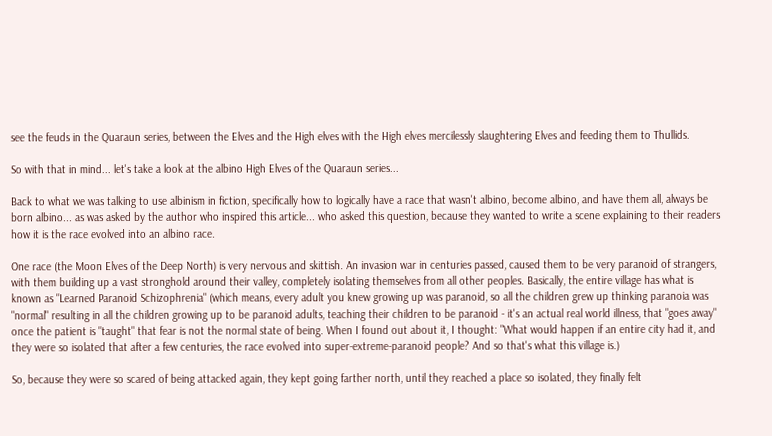see the feuds in the Quaraun series, between the Elves and the High elves with the High elves mercilessly slaughtering Elves and feeding them to Thullids.

So with that in mind... let's take a look at the albino High Elves of the Quaraun series...

Back to what we was talking to use albinism in fiction, specifically how to logically have a race that wasn't albino, become albino, and have them all, always be born albino... as was asked by the author who inspired this article... who asked this question, because they wanted to write a scene explaining to their readers how it is the race evolved into an albino race.

One race (the Moon Elves of the Deep North) is very nervous and skittish. An invasion war in centuries passed, caused them to be very paranoid of strangers, with them building up a vast stronghold around their valley, completely isolating themselves from all other peoples. Basically, the entire village has what is known as "Learned Paranoid Schizophrenia" (which means, every adult you knew growing up was paranoid, so all the children grew up thinking paranoia was "normal" resulting in all the children growing up to be paranoid adults, teaching their children to be paranoid - it's an actual real world illness, that "goes away" once the patient is "taught" that fear is not the normal state of being. When I found out about it, I thought: "What would happen if an entire city had it, and they were so isolated that after a few centuries, the race evolved into super-extreme-paranoid people? And so that's what this village is.)

So, because they were so scared of being attacked again, they kept going farther north, until they reached a place so isolated, they finally felt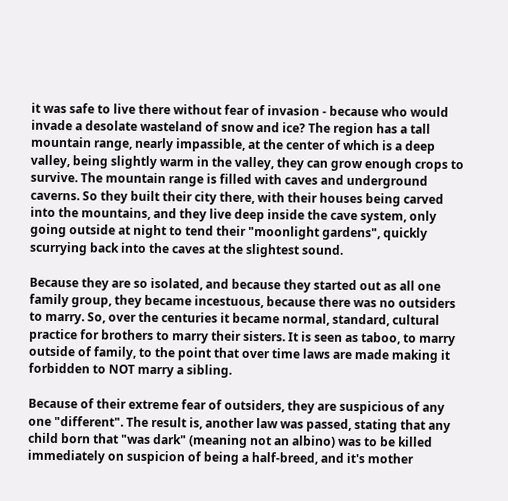it was safe to live there without fear of invasion - because who would invade a desolate wasteland of snow and ice? The region has a tall mountain range, nearly impassible, at the center of which is a deep valley, being slightly warm in the valley, they can grow enough crops to survive. The mountain range is filled with caves and underground caverns. So they built their city there, with their houses being carved into the mountains, and they live deep inside the cave system, only going outside at night to tend their "moonlight gardens", quickly scurrying back into the caves at the slightest sound.

Because they are so isolated, and because they started out as all one family group, they became incestuous, because there was no outsiders to marry. So, over the centuries it became normal, standard, cultural practice for brothers to marry their sisters. It is seen as taboo, to marry outside of family, to the point that over time laws are made making it forbidden to NOT marry a sibling.

Because of their extreme fear of outsiders, they are suspicious of any one "different". The result is, another law was passed, stating that any child born that "was dark" (meaning not an albino) was to be killed immediately on suspicion of being a half-breed, and it's mother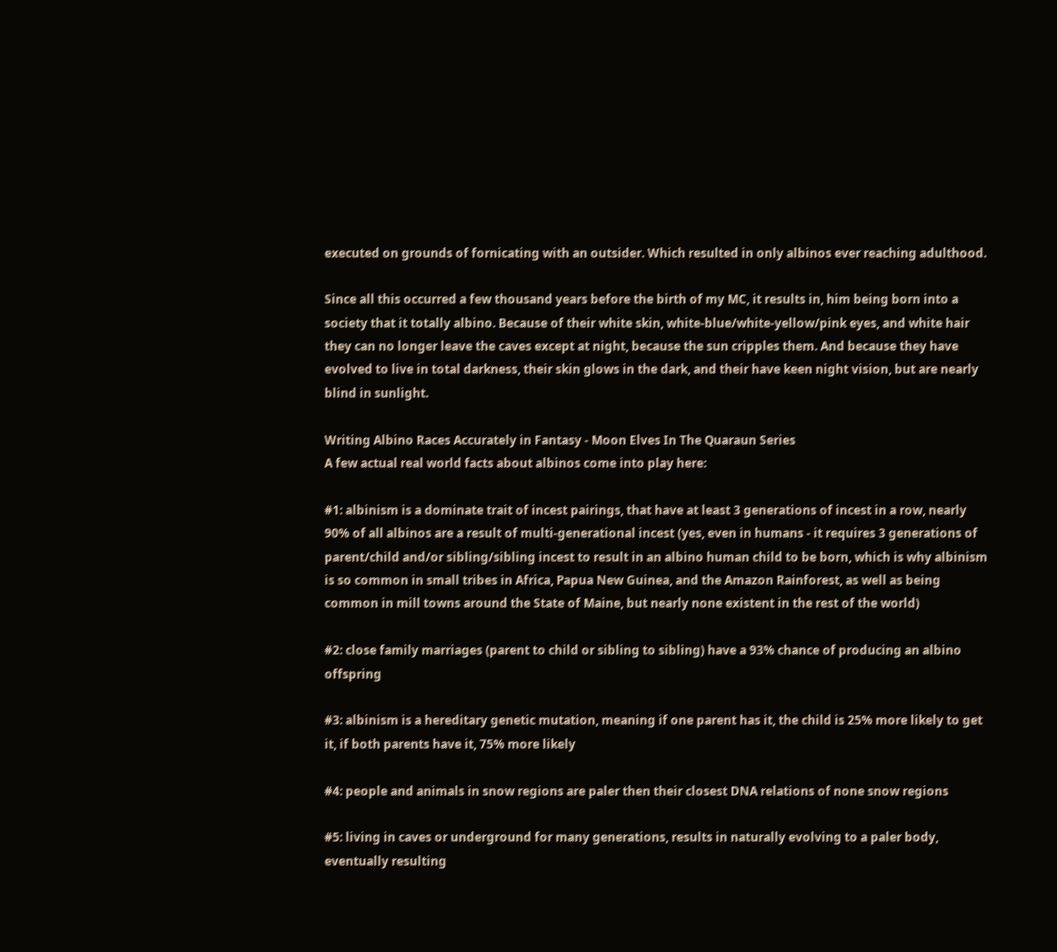executed on grounds of fornicating with an outsider. Which resulted in only albinos ever reaching adulthood.

Since all this occurred a few thousand years before the birth of my MC, it results in, him being born into a society that it totally albino. Because of their white skin, white-blue/white-yellow/pink eyes, and white hair they can no longer leave the caves except at night, because the sun cripples them. And because they have evolved to live in total darkness, their skin glows in the dark, and their have keen night vision, but are nearly blind in sunlight.

Writing Albino Races Accurately in Fantasy - Moon Elves In The Quaraun Series
A few actual real world facts about albinos come into play here:

#1: albinism is a dominate trait of incest pairings, that have at least 3 generations of incest in a row, nearly 90% of all albinos are a result of multi-generational incest (yes, even in humans - it requires 3 generations of parent/child and/or sibling/sibling incest to result in an albino human child to be born, which is why albinism is so common in small tribes in Africa, Papua New Guinea, and the Amazon Rainforest, as well as being common in mill towns around the State of Maine, but nearly none existent in the rest of the world)

#2: close family marriages (parent to child or sibling to sibling) have a 93% chance of producing an albino offspring

#3: albinism is a hereditary genetic mutation, meaning if one parent has it, the child is 25% more likely to get it, if both parents have it, 75% more likely

#4: people and animals in snow regions are paler then their closest DNA relations of none snow regions

#5: living in caves or underground for many generations, results in naturally evolving to a paler body, eventually resulting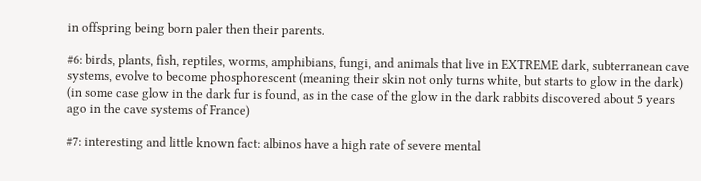in offspring being born paler then their parents.

#6: birds, plants, fish, reptiles, worms, amphibians, fungi, and animals that live in EXTREME dark, subterranean cave systems, evolve to become phosphorescent (meaning their skin not only turns white, but starts to glow in the dark) (in some case glow in the dark fur is found, as in the case of the glow in the dark rabbits discovered about 5 years ago in the cave systems of France)

#7: interesting and little known fact: albinos have a high rate of severe mental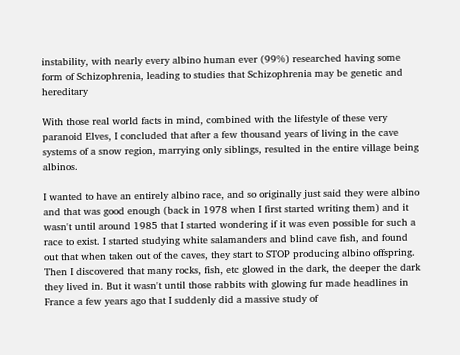instability, with nearly every albino human ever (99%) researched having some form of Schizophrenia, leading to studies that Schizophrenia may be genetic and hereditary

With those real world facts in mind, combined with the lifestyle of these very paranoid Elves, I concluded that after a few thousand years of living in the cave systems of a snow region, marrying only siblings, resulted in the entire village being albinos.

I wanted to have an entirely albino race, and so originally just said they were albino and that was good enough (back in 1978 when I first started writing them) and it wasn't until around 1985 that I started wondering if it was even possible for such a race to exist. I started studying white salamanders and blind cave fish, and found out that when taken out of the caves, they start to STOP producing albino offspring. Then I discovered that many rocks, fish, etc glowed in the dark, the deeper the dark they lived in. But it wasn't until those rabbits with glowing fur made headlines in France a few years ago that I suddenly did a massive study of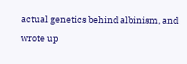actual genetics behind albinism, and wrote up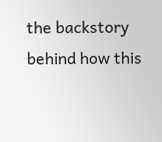the backstory behind how this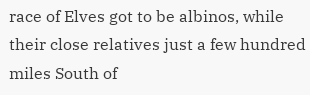race of Elves got to be albinos, while their close relatives just a few hundred miles South of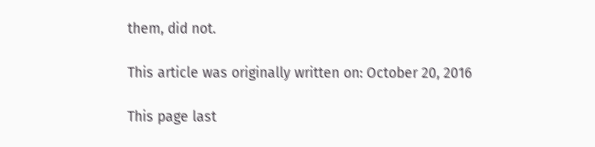them, did not.

This article was originally written on: October 20, 2016

This page last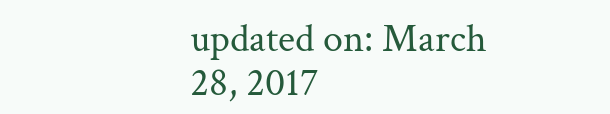updated on: March 28, 2017